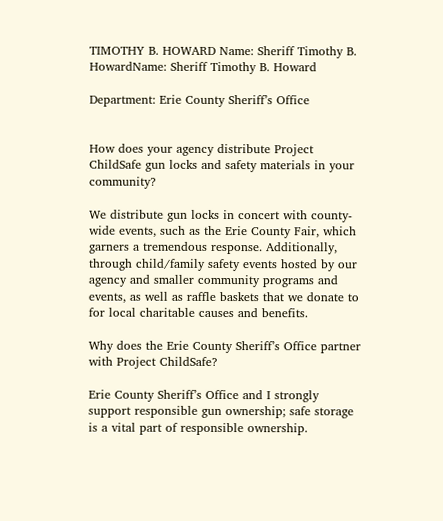TIMOTHY B. HOWARD Name: Sheriff Timothy B. HowardName: Sheriff Timothy B. Howard

Department: Erie County Sheriff’s Office


How does your agency distribute Project ChildSafe gun locks and safety materials in your community?

We distribute gun locks in concert with county-wide events, such as the Erie County Fair, which garners a tremendous response. Additionally, through child/family safety events hosted by our agency and smaller community programs and events, as well as raffle baskets that we donate to for local charitable causes and benefits.

Why does the Erie County Sheriff’s Office partner with Project ChildSafe?

Erie County Sheriff’s Office and I strongly support responsible gun ownership; safe storage is a vital part of responsible ownership.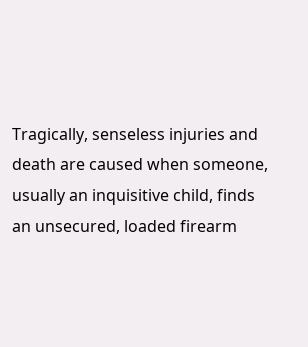Tragically, senseless injuries and death are caused when someone, usually an inquisitive child, finds an unsecured, loaded firearm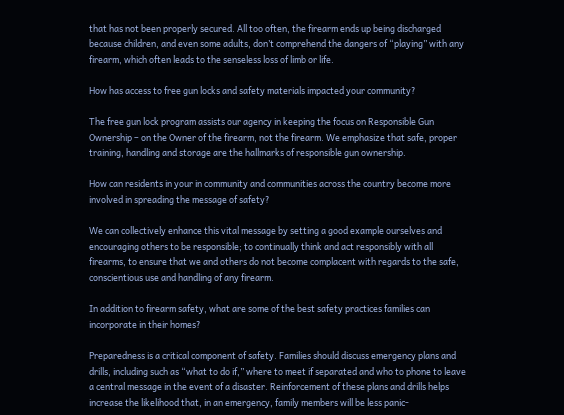that has not been properly secured. All too often, the firearm ends up being discharged because children, and even some adults, don’t comprehend the dangers of “playing” with any firearm, which often leads to the senseless loss of limb or life.

How has access to free gun locks and safety materials impacted your community?

The free gun lock program assists our agency in keeping the focus on Responsible Gun Ownership – on the Owner of the firearm, not the firearm. We emphasize that safe, proper training, handling and storage are the hallmarks of responsible gun ownership.

How can residents in your in community and communities across the country become more involved in spreading the message of safety?

We can collectively enhance this vital message by setting a good example ourselves and encouraging others to be responsible; to continually think and act responsibly with all firearms, to ensure that we and others do not become complacent with regards to the safe, conscientious use and handling of any firearm.

In addition to firearm safety, what are some of the best safety practices families can incorporate in their homes?

Preparedness is a critical component of safety. Families should discuss emergency plans and drills, including such as “what to do if,” where to meet if separated and who to phone to leave a central message in the event of a disaster. Reinforcement of these plans and drills helps increase the likelihood that, in an emergency, family members will be less panic-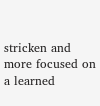stricken and more focused on a learned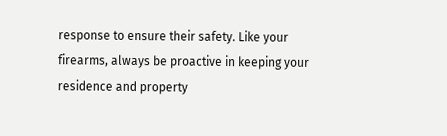response to ensure their safety. Like your firearms, always be proactive in keeping your residence and property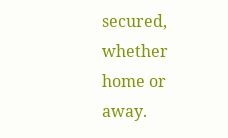secured, whether home or away.